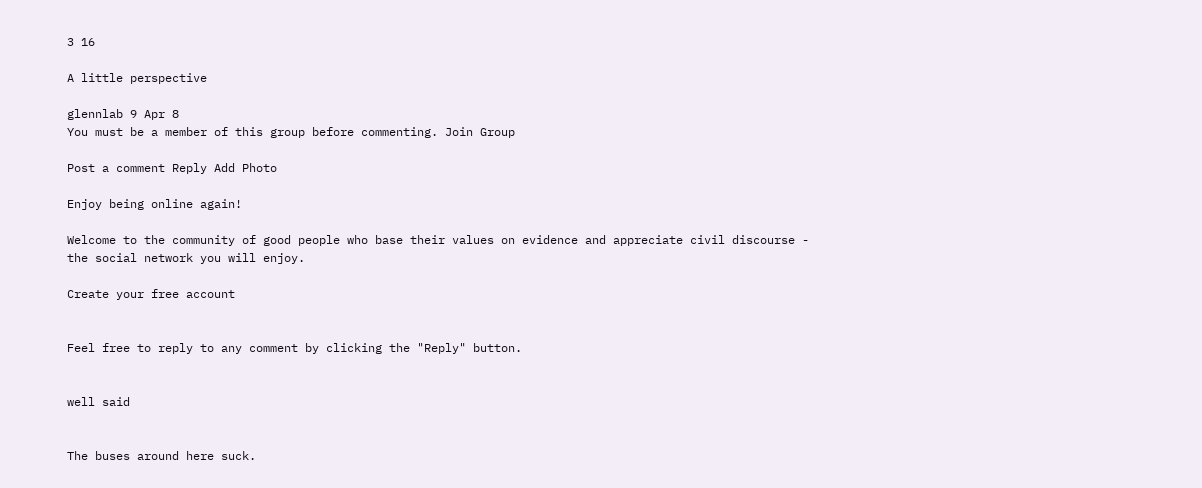3 16

A little perspective

glennlab 9 Apr 8
You must be a member of this group before commenting. Join Group

Post a comment Reply Add Photo

Enjoy being online again!

Welcome to the community of good people who base their values on evidence and appreciate civil discourse - the social network you will enjoy.

Create your free account


Feel free to reply to any comment by clicking the "Reply" button.


well said


The buses around here suck.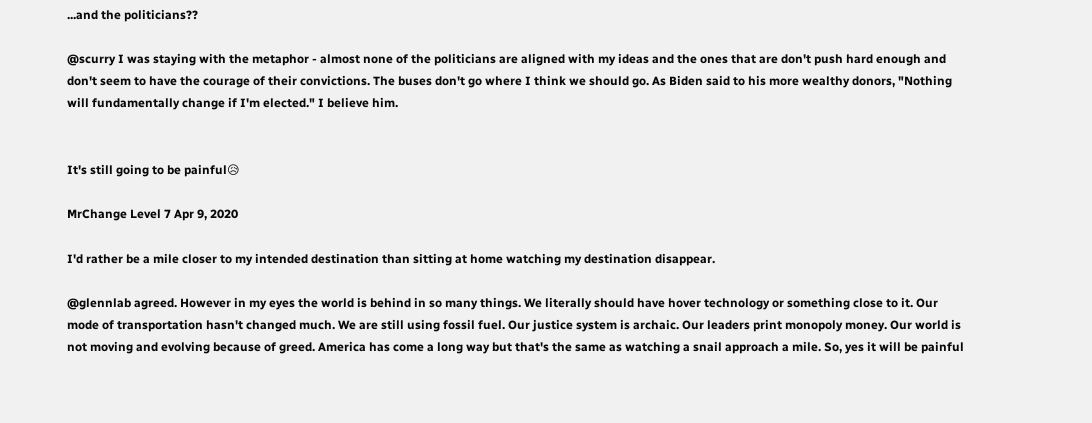...and the politicians??

@scurry I was staying with the metaphor - almost none of the politicians are aligned with my ideas and the ones that are don't push hard enough and don't seem to have the courage of their convictions. The buses don't go where I think we should go. As Biden said to his more wealthy donors, "Nothing will fundamentally change if I'm elected." I believe him.


It's still going to be painful😥

MrChange Level 7 Apr 9, 2020

I'd rather be a mile closer to my intended destination than sitting at home watching my destination disappear.

@glennlab agreed. However in my eyes the world is behind in so many things. We literally should have hover technology or something close to it. Our mode of transportation hasn't changed much. We are still using fossil fuel. Our justice system is archaic. Our leaders print monopoly money. Our world is not moving and evolving because of greed. America has come a long way but that's the same as watching a snail approach a mile. So, yes it will be painful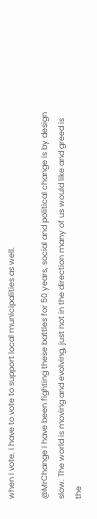when I vote. I have to vote to support local municipalities as well.

@MrChange I have been fighting these battles for 50 years, social and political change is by design slow. The world is moving and evolving, just not in the direction many of us would like and greed is the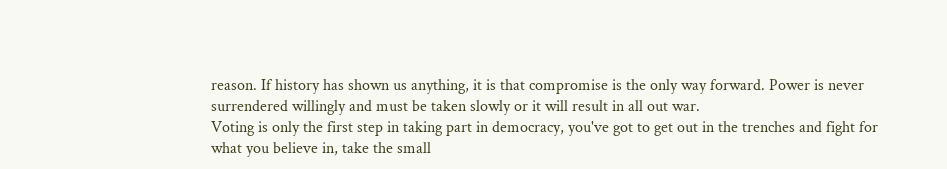reason. If history has shown us anything, it is that compromise is the only way forward. Power is never surrendered willingly and must be taken slowly or it will result in all out war.
Voting is only the first step in taking part in democracy, you've got to get out in the trenches and fight for what you believe in, take the small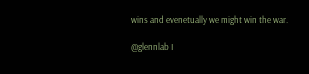wins and evenetually we might win the war.

@glennlab I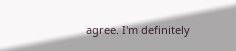agree. I'm definitely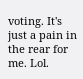voting. It's just a pain in the rear for me. Lol.